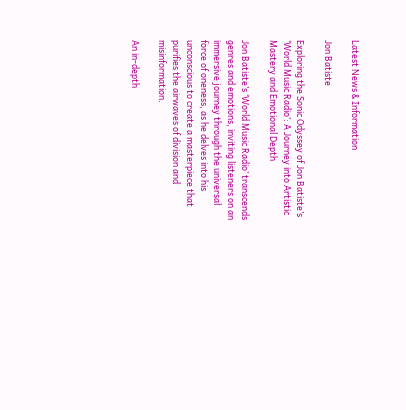Latest News & Information

Jon Batiste

Exploring the Sonic Odyssey of Jon Batiste’s ‘World Music Radio’: A Journey into Artistic Mastery and Emotional Depth

Jon Batiste’s ‘World Music Radio’ transcends genres and emotions, inviting listeners on an immersive journey through the universal force of oneness, as he delves into his unconscious to create a masterpiece that purifies the airwaves of division and misinformation.

An in-depth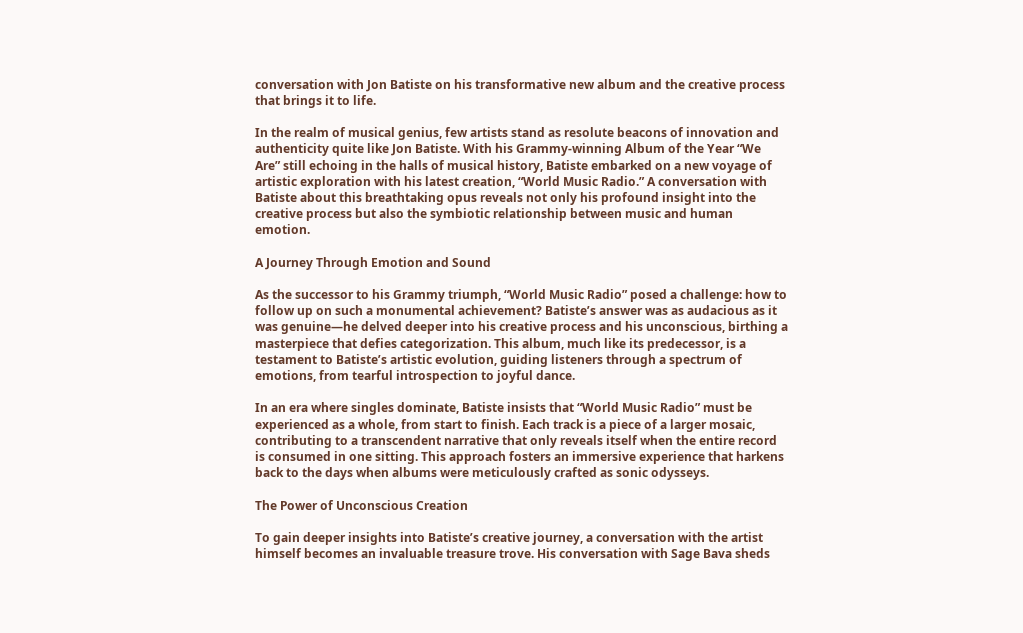conversation with Jon Batiste on his transformative new album and the creative process that brings it to life.

In the realm of musical genius, few artists stand as resolute beacons of innovation and authenticity quite like Jon Batiste. With his Grammy-winning Album of the Year “We Are” still echoing in the halls of musical history, Batiste embarked on a new voyage of artistic exploration with his latest creation, “World Music Radio.” A conversation with Batiste about this breathtaking opus reveals not only his profound insight into the creative process but also the symbiotic relationship between music and human emotion.

A Journey Through Emotion and Sound

As the successor to his Grammy triumph, “World Music Radio” posed a challenge: how to follow up on such a monumental achievement? Batiste’s answer was as audacious as it was genuine—he delved deeper into his creative process and his unconscious, birthing a masterpiece that defies categorization. This album, much like its predecessor, is a testament to Batiste’s artistic evolution, guiding listeners through a spectrum of emotions, from tearful introspection to joyful dance.

In an era where singles dominate, Batiste insists that “World Music Radio” must be experienced as a whole, from start to finish. Each track is a piece of a larger mosaic, contributing to a transcendent narrative that only reveals itself when the entire record is consumed in one sitting. This approach fosters an immersive experience that harkens back to the days when albums were meticulously crafted as sonic odysseys.

The Power of Unconscious Creation

To gain deeper insights into Batiste’s creative journey, a conversation with the artist himself becomes an invaluable treasure trove. His conversation with Sage Bava sheds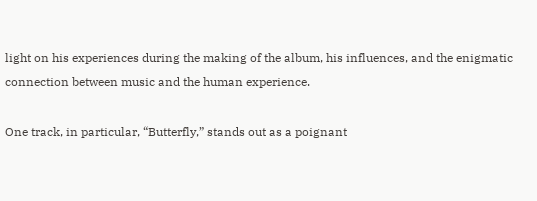light on his experiences during the making of the album, his influences, and the enigmatic connection between music and the human experience.

One track, in particular, “Butterfly,” stands out as a poignant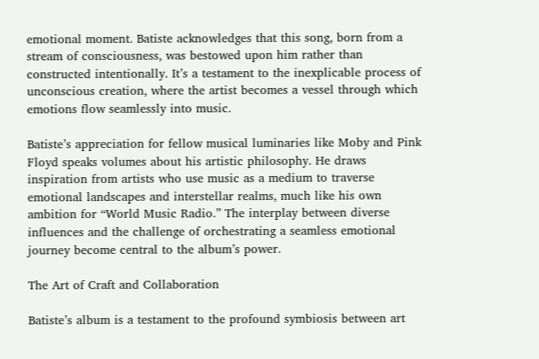emotional moment. Batiste acknowledges that this song, born from a stream of consciousness, was bestowed upon him rather than constructed intentionally. It’s a testament to the inexplicable process of unconscious creation, where the artist becomes a vessel through which emotions flow seamlessly into music.

Batiste’s appreciation for fellow musical luminaries like Moby and Pink Floyd speaks volumes about his artistic philosophy. He draws inspiration from artists who use music as a medium to traverse emotional landscapes and interstellar realms, much like his own ambition for “World Music Radio.” The interplay between diverse influences and the challenge of orchestrating a seamless emotional journey become central to the album’s power.

The Art of Craft and Collaboration

Batiste’s album is a testament to the profound symbiosis between art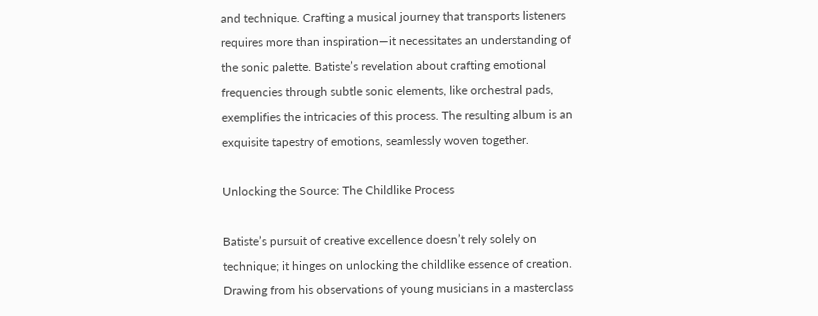and technique. Crafting a musical journey that transports listeners requires more than inspiration—it necessitates an understanding of the sonic palette. Batiste’s revelation about crafting emotional frequencies through subtle sonic elements, like orchestral pads, exemplifies the intricacies of this process. The resulting album is an exquisite tapestry of emotions, seamlessly woven together.

Unlocking the Source: The Childlike Process

Batiste’s pursuit of creative excellence doesn’t rely solely on technique; it hinges on unlocking the childlike essence of creation. Drawing from his observations of young musicians in a masterclass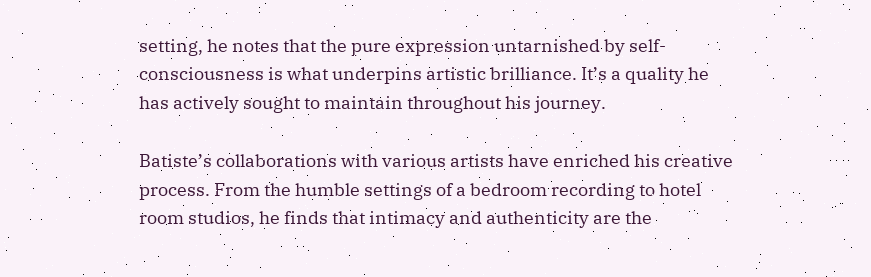setting, he notes that the pure expression untarnished by self-consciousness is what underpins artistic brilliance. It’s a quality he has actively sought to maintain throughout his journey.

Batiste’s collaborations with various artists have enriched his creative process. From the humble settings of a bedroom recording to hotel room studios, he finds that intimacy and authenticity are the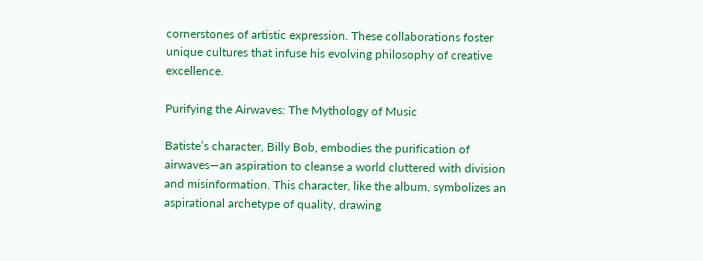cornerstones of artistic expression. These collaborations foster unique cultures that infuse his evolving philosophy of creative excellence.

Purifying the Airwaves: The Mythology of Music

Batiste’s character, Billy Bob, embodies the purification of airwaves—an aspiration to cleanse a world cluttered with division and misinformation. This character, like the album, symbolizes an aspirational archetype of quality, drawing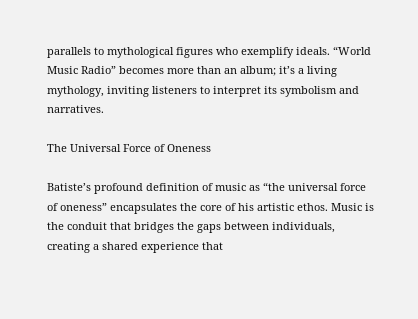parallels to mythological figures who exemplify ideals. “World Music Radio” becomes more than an album; it’s a living mythology, inviting listeners to interpret its symbolism and narratives.

The Universal Force of Oneness

Batiste’s profound definition of music as “the universal force of oneness” encapsulates the core of his artistic ethos. Music is the conduit that bridges the gaps between individuals, creating a shared experience that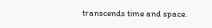transcends time and space.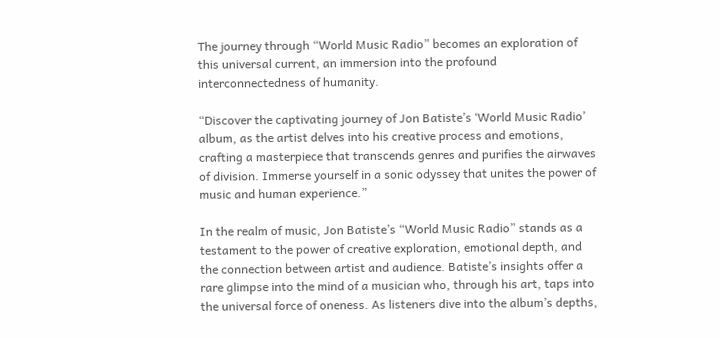The journey through “World Music Radio” becomes an exploration of this universal current, an immersion into the profound interconnectedness of humanity.

“Discover the captivating journey of Jon Batiste’s ‘World Music Radio’ album, as the artist delves into his creative process and emotions, crafting a masterpiece that transcends genres and purifies the airwaves of division. Immerse yourself in a sonic odyssey that unites the power of music and human experience.”

In the realm of music, Jon Batiste’s “World Music Radio” stands as a testament to the power of creative exploration, emotional depth, and the connection between artist and audience. Batiste’s insights offer a rare glimpse into the mind of a musician who, through his art, taps into the universal force of oneness. As listeners dive into the album’s depths,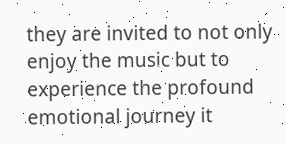they are invited to not only enjoy the music but to experience the profound emotional journey it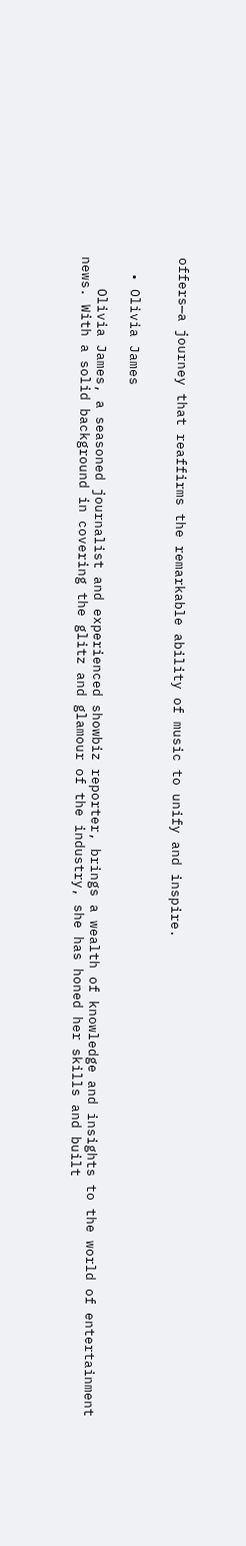offers—a journey that reaffirms the remarkable ability of music to unify and inspire.


  • Olivia James

    Olivia James, a seasoned journalist and experienced showbiz reporter, brings a wealth of knowledge and insights to the world of entertainment news. With a solid background in covering the glitz and glamour of the industry, she has honed her skills and built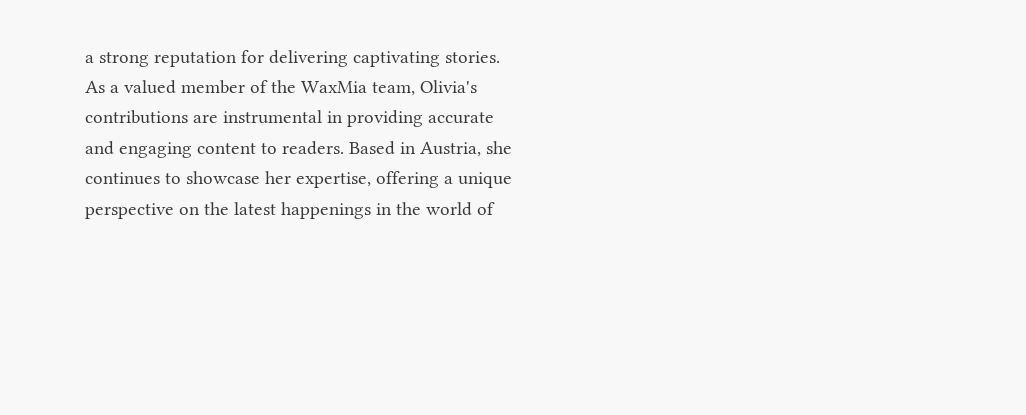a strong reputation for delivering captivating stories. As a valued member of the WaxMia team, Olivia's contributions are instrumental in providing accurate and engaging content to readers. Based in Austria, she continues to showcase her expertise, offering a unique perspective on the latest happenings in the world of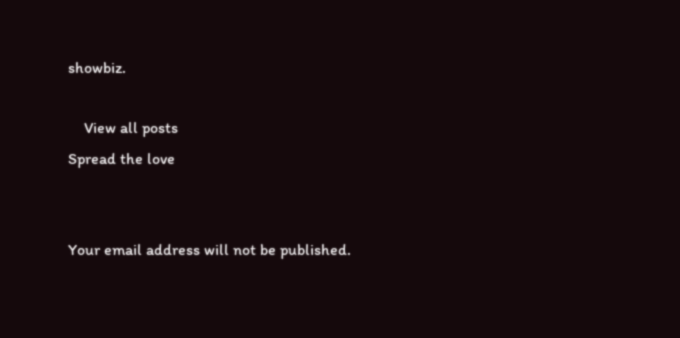showbiz.

    View all posts
Spread the love


Your email address will not be published.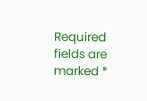Required fields are marked *